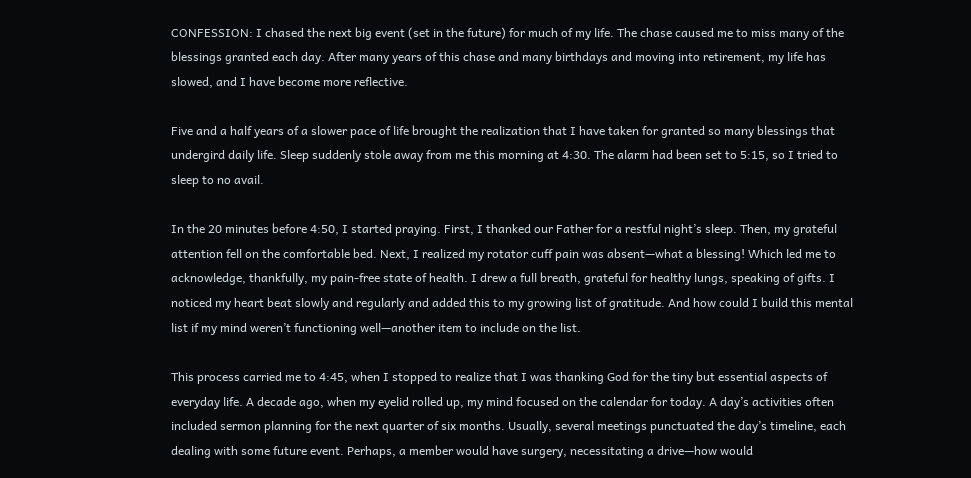CONFESSION: I chased the next big event (set in the future) for much of my life. The chase caused me to miss many of the blessings granted each day. After many years of this chase and many birthdays and moving into retirement, my life has slowed, and I have become more reflective.

Five and a half years of a slower pace of life brought the realization that I have taken for granted so many blessings that undergird daily life. Sleep suddenly stole away from me this morning at 4:30. The alarm had been set to 5:15, so I tried to sleep to no avail.

In the 20 minutes before 4:50, I started praying. First, I thanked our Father for a restful night’s sleep. Then, my grateful attention fell on the comfortable bed. Next, I realized my rotator cuff pain was absent—what a blessing! Which led me to acknowledge, thankfully, my pain-free state of health. I drew a full breath, grateful for healthy lungs, speaking of gifts. I noticed my heart beat slowly and regularly and added this to my growing list of gratitude. And how could I build this mental list if my mind weren’t functioning well—another item to include on the list.

This process carried me to 4:45, when I stopped to realize that I was thanking God for the tiny but essential aspects of everyday life. A decade ago, when my eyelid rolled up, my mind focused on the calendar for today. A day’s activities often included sermon planning for the next quarter of six months. Usually, several meetings punctuated the day’s timeline, each dealing with some future event. Perhaps, a member would have surgery, necessitating a drive—how would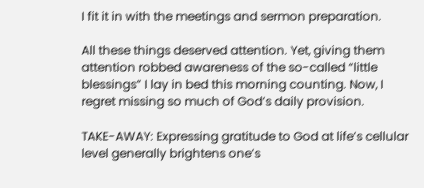I fit it in with the meetings and sermon preparation.

All these things deserved attention. Yet, giving them attention robbed awareness of the so-called “little blessings” I lay in bed this morning counting. Now, I regret missing so much of God’s daily provision.

TAKE-AWAY: Expressing gratitude to God at life’s cellular level generally brightens one’s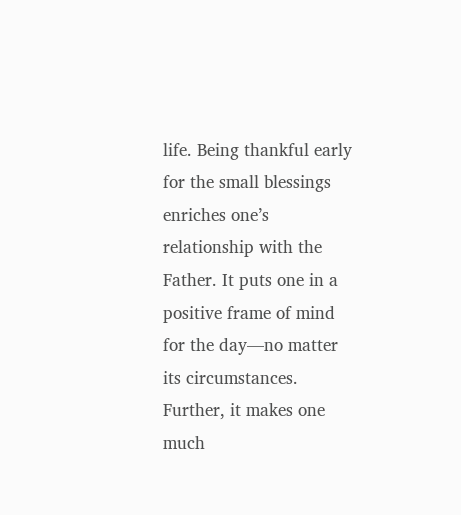life. Being thankful early for the small blessings enriches one’s relationship with the Father. It puts one in a positive frame of mind for the day—no matter its circumstances. Further, it makes one much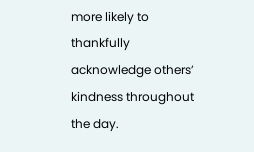more likely to thankfully acknowledge others’ kindness throughout the day.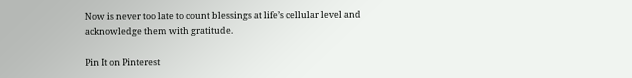Now is never too late to count blessings at life’s cellular level and acknowledge them with gratitude.

Pin It on Pinterest